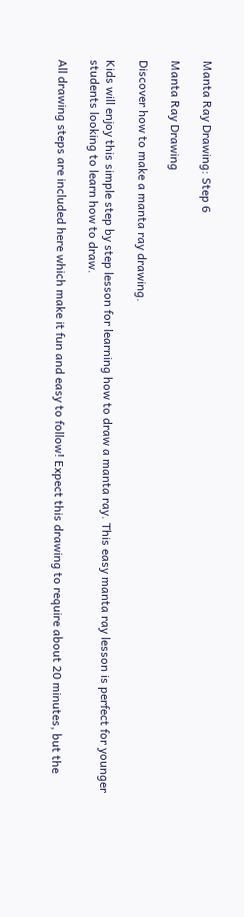Manta Ray Drawing: Step 6

Manta Ray Drawing

Discover how to make a manta ray drawing.

Kids will enjoy this simple step by step lesson for learning how to draw a manta ray. This easy manta ray lesson is perfect for younger students looking to learn how to draw.

All drawing steps are included here which make it fun and easy to follow! Expect this drawing to require about 20 minutes, but the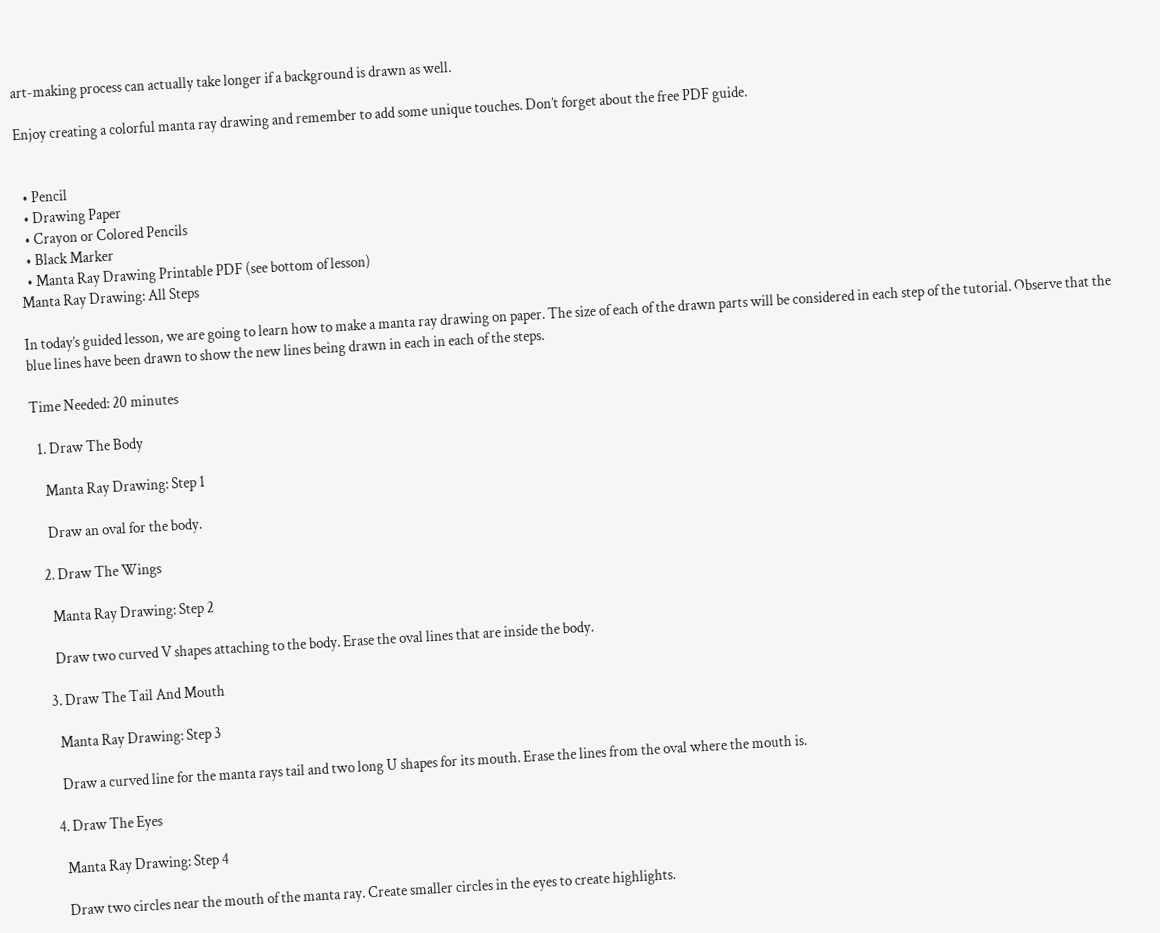art-making process can actually take longer if a background is drawn as well.

Enjoy creating a colorful manta ray drawing and remember to add some unique touches. Don’t forget about the free PDF guide.


  • Pencil
  • Drawing Paper
  • Crayon or Colored Pencils
  • Black Marker
  • Manta Ray Drawing Printable PDF (see bottom of lesson)
Manta Ray Drawing: All Steps

In today’s guided lesson, we are going to learn how to make a manta ray drawing on paper. The size of each of the drawn parts will be considered in each step of the tutorial. Observe that the blue lines have been drawn to show the new lines being drawn in each in each of the steps.

Time Needed: 20 minutes

  1. Draw The Body

    Manta Ray Drawing: Step 1

    Draw an oval for the body.

  2. Draw The Wings

    Manta Ray Drawing: Step 2

    Draw two curved V shapes attaching to the body. Erase the oval lines that are inside the body.

  3. Draw The Tail And Mouth

    Manta Ray Drawing: Step 3

    Draw a curved line for the manta rays tail and two long U shapes for its mouth. Erase the lines from the oval where the mouth is.

  4. Draw The Eyes

    Manta Ray Drawing: Step 4

    Draw two circles near the mouth of the manta ray. Create smaller circles in the eyes to create highlights.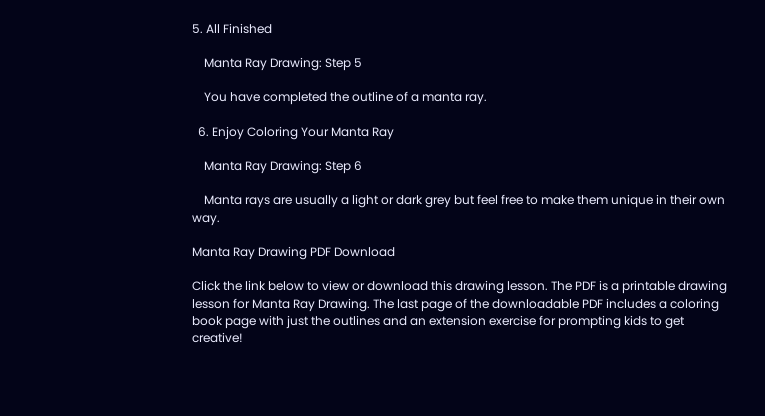5. All Finished

    Manta Ray Drawing: Step 5

    You have completed the outline of a manta ray.

  6. Enjoy Coloring Your Manta Ray

    Manta Ray Drawing: Step 6

    Manta rays are usually a light or dark grey but feel free to make them unique in their own way.

Manta Ray Drawing PDF Download

Click the link below to view or download this drawing lesson. The PDF is a printable drawing lesson for Manta Ray Drawing. The last page of the downloadable PDF includes a coloring book page with just the outlines and an extension exercise for prompting kids to get creative!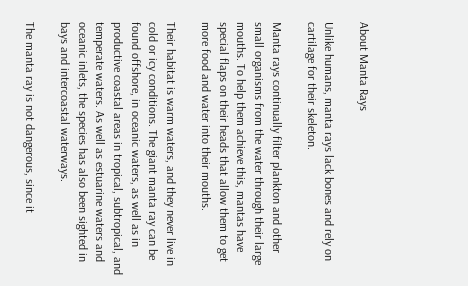About Manta Rays

Unlike humans, manta rays lack bones and rely on cartilage for their skeleton.

Manta rays continually filter plankton and other small organisms from the water through their large mouths. To help them achieve this, mantas have special flaps on their heads that allow them to get more food and water into their mouths.

Their habitat is warm waters, and they never live in cold or icy conditions. The giant manta ray can be found offshore, in oceanic waters, as well as in productive coastal areas in tropical, subtropical, and temperate waters. As well as estuarine waters and oceanic inlets, the species has also been sighted in bays and intercoastal waterways.

The manta ray is not dangerous, since it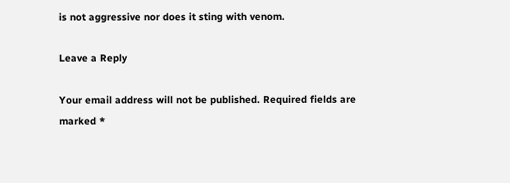is not aggressive nor does it sting with venom.

Leave a Reply

Your email address will not be published. Required fields are marked *